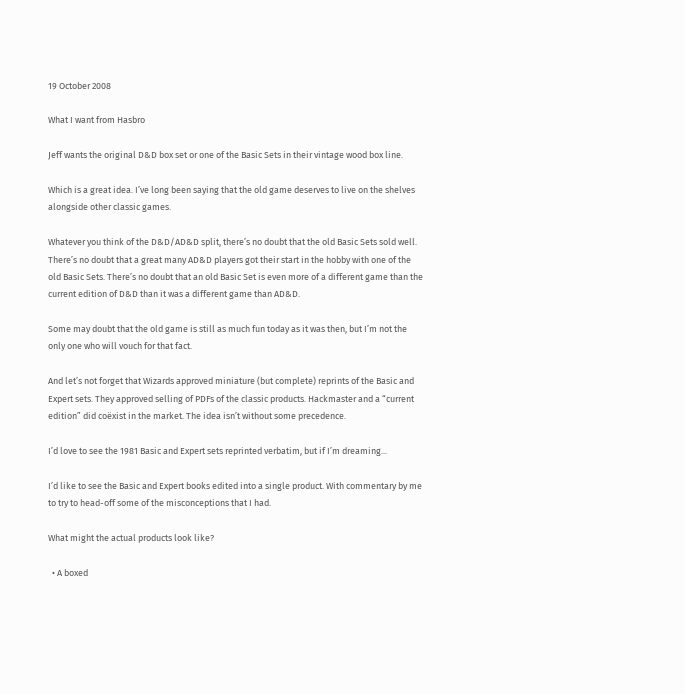19 October 2008

What I want from Hasbro

Jeff wants the original D&D box set or one of the Basic Sets in their vintage wood box line.

Which is a great idea. I’ve long been saying that the old game deserves to live on the shelves alongside other classic games.

Whatever you think of the D&D/AD&D split, there’s no doubt that the old Basic Sets sold well. There’s no doubt that a great many AD&D players got their start in the hobby with one of the old Basic Sets. There’s no doubt that an old Basic Set is even more of a different game than the current edition of D&D than it was a different game than AD&D.

Some may doubt that the old game is still as much fun today as it was then, but I’m not the only one who will vouch for that fact.

And let’s not forget that Wizards approved miniature (but complete) reprints of the Basic and Expert sets. They approved selling of PDFs of the classic products. Hackmaster and a “current edition” did coëxist in the market. The idea isn’t without some precedence.

I’d love to see the 1981 Basic and Expert sets reprinted verbatim, but if I’m dreaming...

I’d like to see the Basic and Expert books edited into a single product. With commentary by me to try to head-off some of the misconceptions that I had.

What might the actual products look like?

  • A boxed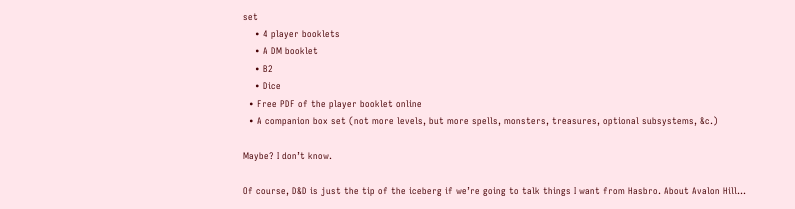set
    • 4 player booklets
    • A DM booklet
    • B2
    • Dice
  • Free PDF of the player booklet online
  • A companion box set (not more levels, but more spells, monsters, treasures, optional subsystems, &c.)

Maybe? I don’t know.

Of course, D&D is just the tip of the iceberg if we’re going to talk things I want from Hasbro. About Avalon Hill...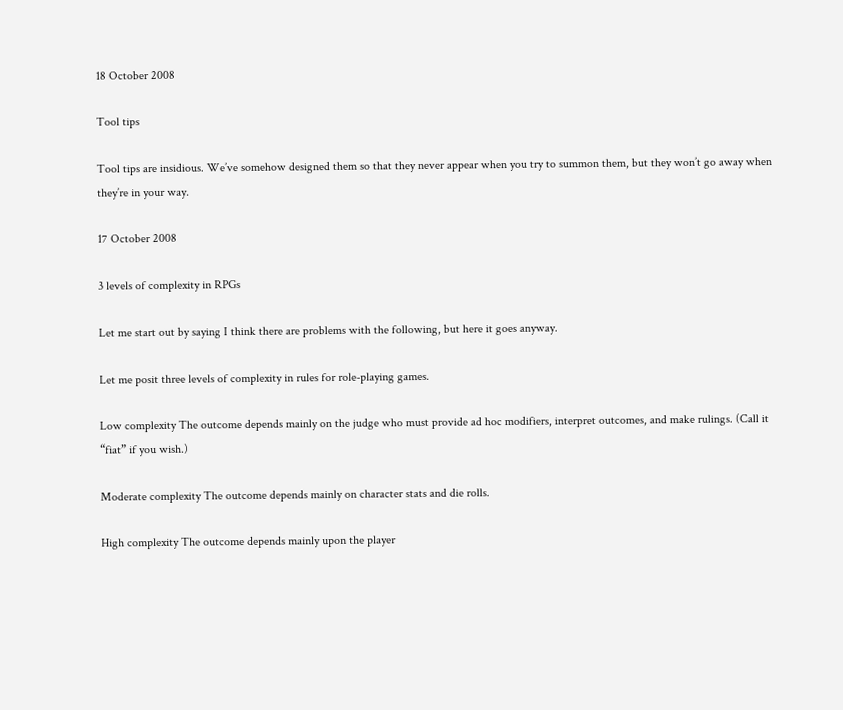18 October 2008

Tool tips

Tool tips are insidious. We’ve somehow designed them so that they never appear when you try to summon them, but they won’t go away when they’re in your way.

17 October 2008

3 levels of complexity in RPGs

Let me start out by saying I think there are problems with the following, but here it goes anyway.

Let me posit three levels of complexity in rules for role-playing games.

Low complexity The outcome depends mainly on the judge who must provide ad hoc modifiers, interpret outcomes, and make rulings. (Call it “fiat” if you wish.)

Moderate complexity The outcome depends mainly on character stats and die rolls.

High complexity The outcome depends mainly upon the player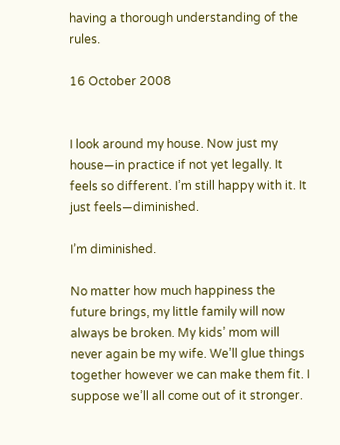having a thorough understanding of the rules.

16 October 2008


I look around my house. Now just my house—in practice if not yet legally. It feels so different. I’m still happy with it. It just feels—diminished.

I’m diminished.

No matter how much happiness the future brings, my little family will now always be broken. My kids’ mom will never again be my wife. We’ll glue things together however we can make them fit. I suppose we’ll all come out of it stronger.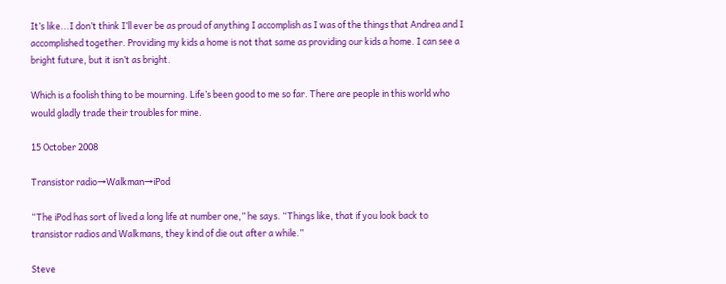It’s like...I don’t think I’ll ever be as proud of anything I accomplish as I was of the things that Andrea and I accomplished together. Providing my kids a home is not that same as providing our kids a home. I can see a bright future, but it isn’t as bright.

Which is a foolish thing to be mourning. Life’s been good to me so far. There are people in this world who would gladly trade their troubles for mine.

15 October 2008

Transistor radio→Walkman→iPod

“The iPod has sort of lived a long life at number one,” he says. “Things like, that if you look back to transistor radios and Walkmans, they kind of die out after a while.”

Steve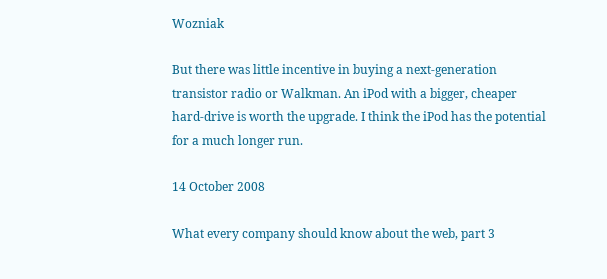Wozniak

But there was little incentive in buying a next-generation transistor radio or Walkman. An iPod with a bigger, cheaper hard-drive is worth the upgrade. I think the iPod has the potential for a much longer run.

14 October 2008

What every company should know about the web, part 3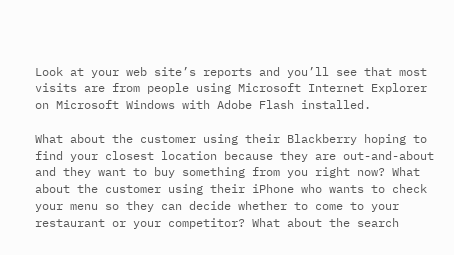Look at your web site’s reports and you’ll see that most visits are from people using Microsoft Internet Explorer on Microsoft Windows with Adobe Flash installed.

What about the customer using their Blackberry hoping to find your closest location because they are out-and-about and they want to buy something from you right now? What about the customer using their iPhone who wants to check your menu so they can decide whether to come to your restaurant or your competitor? What about the search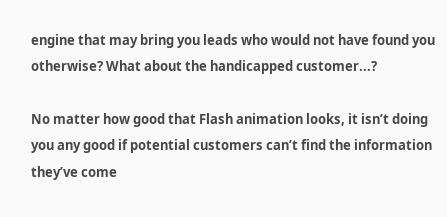engine that may bring you leads who would not have found you otherwise? What about the handicapped customer...?

No matter how good that Flash animation looks, it isn’t doing you any good if potential customers can’t find the information they’ve come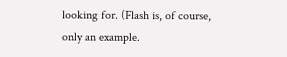looking for. (Flash is, of course, only an example.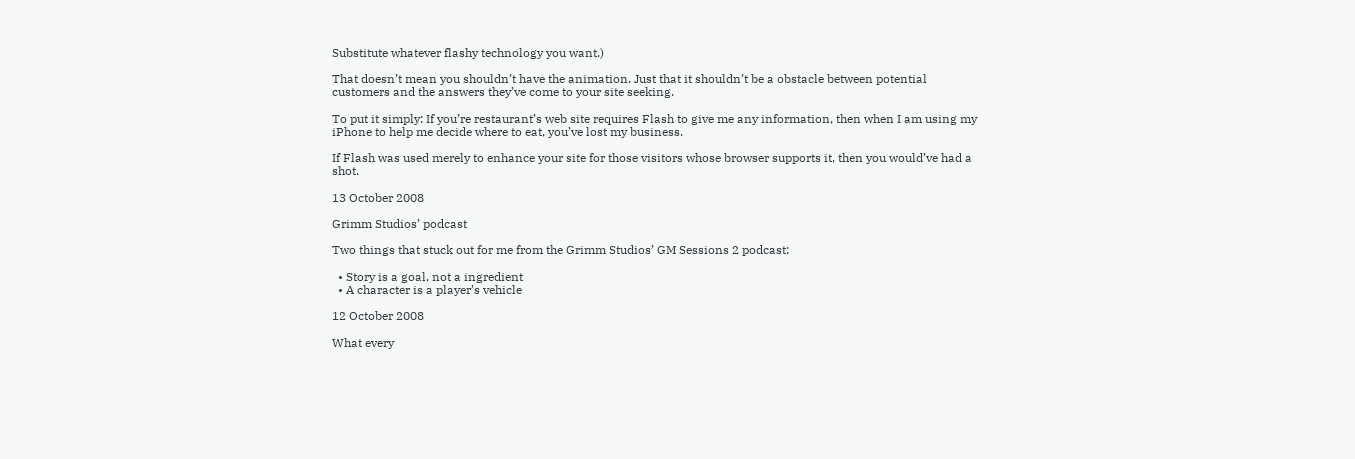Substitute whatever flashy technology you want.)

That doesn’t mean you shouldn’t have the animation. Just that it shouldn’t be a obstacle between potential customers and the answers they’ve come to your site seeking.

To put it simply: If you’re restaurant’s web site requires Flash to give me any information, then when I am using my iPhone to help me decide where to eat, you’ve lost my business.

If Flash was used merely to enhance your site for those visitors whose browser supports it, then you would’ve had a shot.

13 October 2008

Grimm Studios’ podcast

Two things that stuck out for me from the Grimm Studios’ GM Sessions 2 podcast:

  • Story is a goal, not a ingredient
  • A character is a player’s vehicle

12 October 2008

What every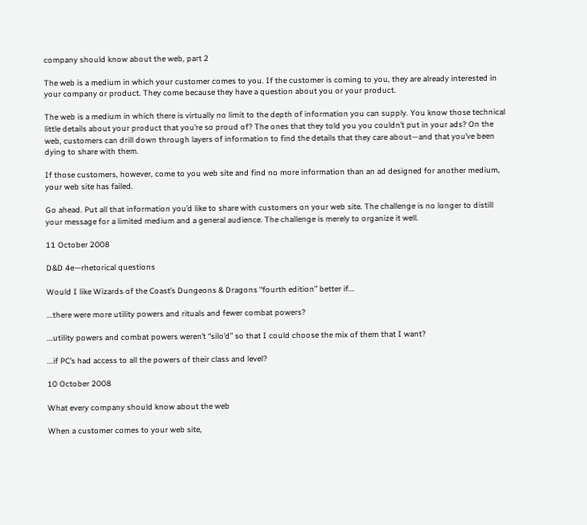company should know about the web, part 2

The web is a medium in which your customer comes to you. If the customer is coming to you, they are already interested in your company or product. They come because they have a question about you or your product.

The web is a medium in which there is virtually no limit to the depth of information you can supply. You know those technical little details about your product that you’re so proud of? The ones that they told you you couldn’t put in your ads? On the web, customers can drill down through layers of information to find the details that they care about—and that you’ve been dying to share with them.

If those customers, however, come to you web site and find no more information than an ad designed for another medium, your web site has failed.

Go ahead. Put all that information you’d like to share with customers on your web site. The challenge is no longer to distill your message for a limited medium and a general audience. The challenge is merely to organize it well.

11 October 2008

D&D 4e—rhetorical questions

Would I like Wizards of the Coast’s Dungeons & Dragons “fourth edition” better if...

...there were more utility powers and rituals and fewer combat powers?

...utility powers and combat powers weren’t “silo’d” so that I could choose the mix of them that I want?

...if PC’s had access to all the powers of their class and level?

10 October 2008

What every company should know about the web

When a customer comes to your web site,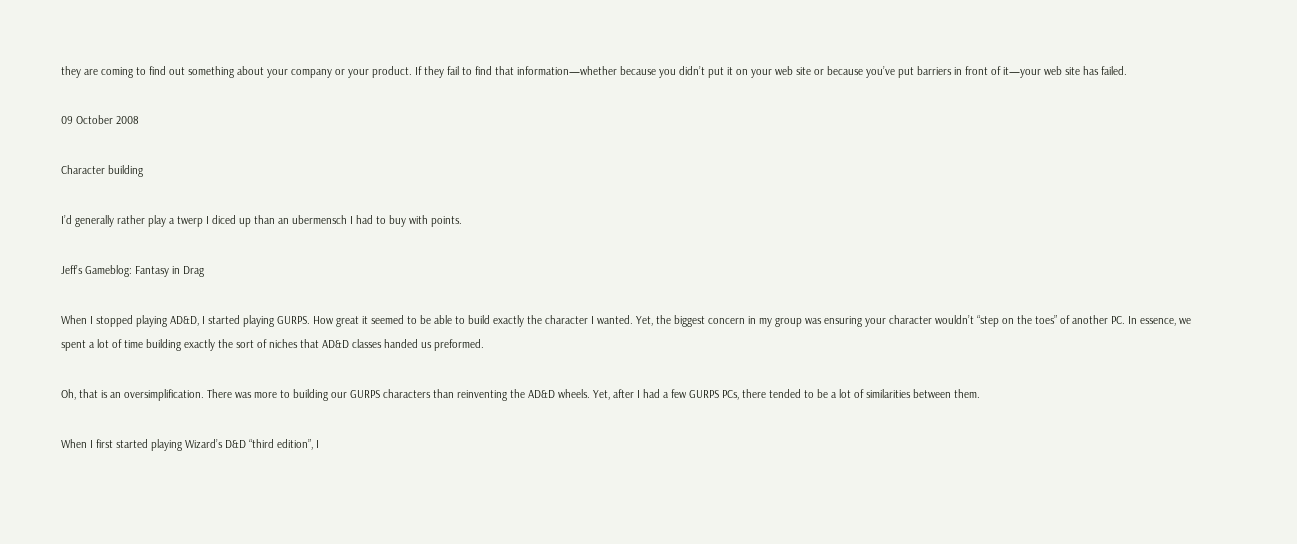they are coming to find out something about your company or your product. If they fail to find that information—whether because you didn’t put it on your web site or because you’ve put barriers in front of it—your web site has failed.

09 October 2008

Character building

I’d generally rather play a twerp I diced up than an ubermensch I had to buy with points.

Jeff’s Gameblog: Fantasy in Drag

When I stopped playing AD&D, I started playing GURPS. How great it seemed to be able to build exactly the character I wanted. Yet, the biggest concern in my group was ensuring your character wouldn’t “step on the toes” of another PC. In essence, we spent a lot of time building exactly the sort of niches that AD&D classes handed us preformed.

Oh, that is an oversimplification. There was more to building our GURPS characters than reinventing the AD&D wheels. Yet, after I had a few GURPS PCs, there tended to be a lot of similarities between them.

When I first started playing Wizard’s D&D “third edition”, I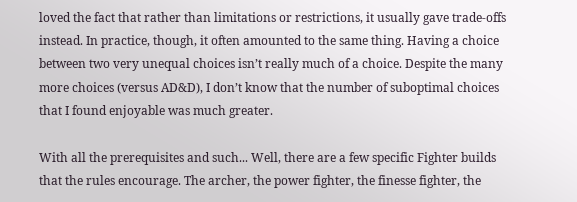loved the fact that rather than limitations or restrictions, it usually gave trade-offs instead. In practice, though, it often amounted to the same thing. Having a choice between two very unequal choices isn’t really much of a choice. Despite the many more choices (versus AD&D), I don’t know that the number of suboptimal choices that I found enjoyable was much greater.

With all the prerequisites and such... Well, there are a few specific Fighter builds that the rules encourage. The archer, the power fighter, the finesse fighter, the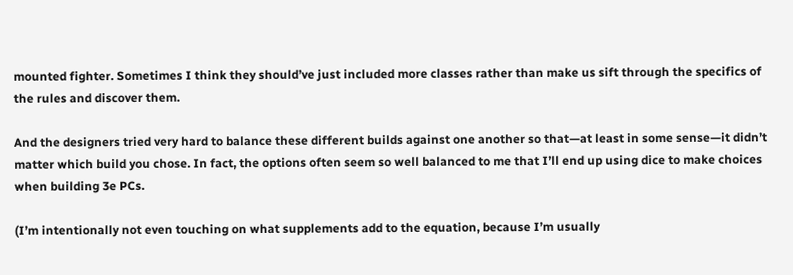mounted fighter. Sometimes I think they should’ve just included more classes rather than make us sift through the specifics of the rules and discover them.

And the designers tried very hard to balance these different builds against one another so that—at least in some sense—it didn’t matter which build you chose. In fact, the options often seem so well balanced to me that I’ll end up using dice to make choices when building 3e PCs.

(I’m intentionally not even touching on what supplements add to the equation, because I’m usually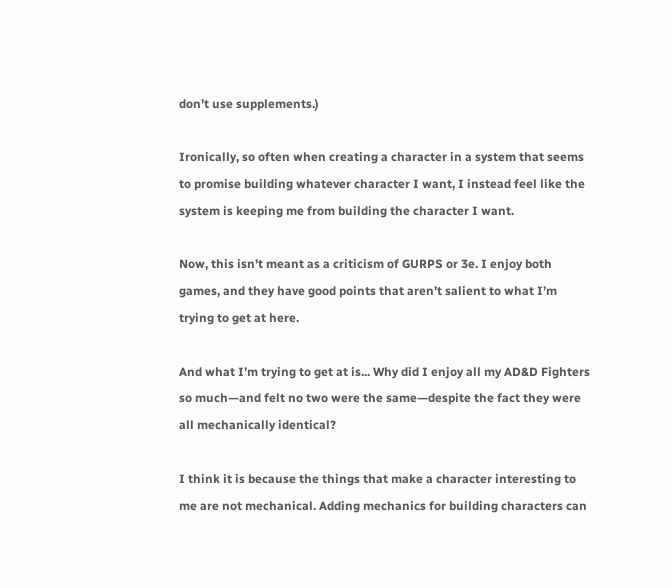don’t use supplements.)

Ironically, so often when creating a character in a system that seems to promise building whatever character I want, I instead feel like the system is keeping me from building the character I want.

Now, this isn’t meant as a criticism of GURPS or 3e. I enjoy both games, and they have good points that aren’t salient to what I’m trying to get at here.

And what I’m trying to get at is... Why did I enjoy all my AD&D Fighters so much—and felt no two were the same—despite the fact they were all mechanically identical?

I think it is because the things that make a character interesting to me are not mechanical. Adding mechanics for building characters can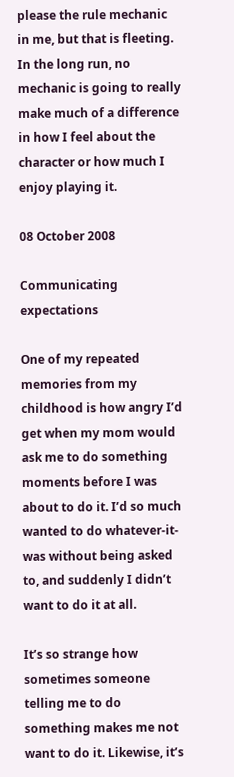please the rule mechanic in me, but that is fleeting. In the long run, no mechanic is going to really make much of a difference in how I feel about the character or how much I enjoy playing it.

08 October 2008

Communicating expectations

One of my repeated memories from my childhood is how angry I’d get when my mom would ask me to do something moments before I was about to do it. I’d so much wanted to do whatever-it-was without being asked to, and suddenly I didn’t want to do it at all.

It’s so strange how sometimes someone telling me to do something makes me not want to do it. Likewise, it’s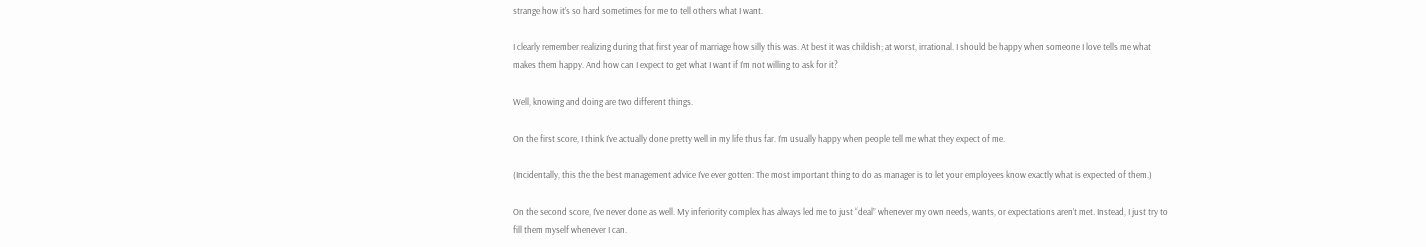strange how it’s so hard sometimes for me to tell others what I want.

I clearly remember realizing during that first year of marriage how silly this was. At best it was childish; at worst, irrational. I should be happy when someone I love tells me what makes them happy. And how can I expect to get what I want if I’m not willing to ask for it?

Well, knowing and doing are two different things.

On the first score, I think I’ve actually done pretty well in my life thus far. I’m usually happy when people tell me what they expect of me.

(Incidentally, this the the best management advice I’ve ever gotten: The most important thing to do as manager is to let your employees know exactly what is expected of them.)

On the second score, I’ve never done as well. My inferiority complex has always led me to just “deal” whenever my own needs, wants, or expectations aren’t met. Instead, I just try to fill them myself whenever I can.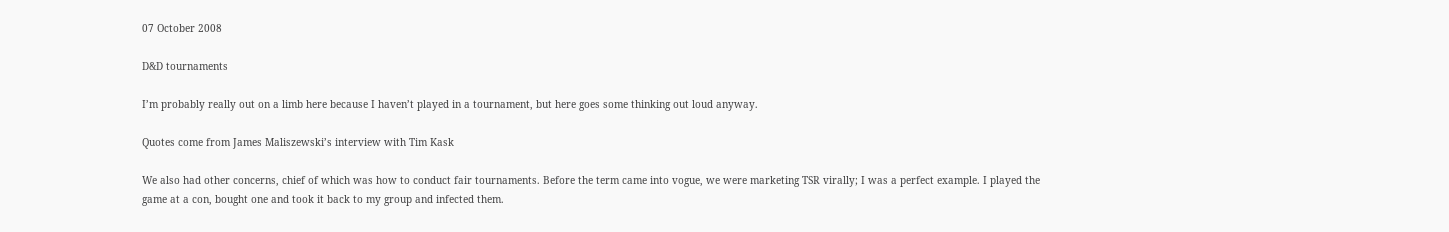07 October 2008

D&D tournaments

I’m probably really out on a limb here because I haven’t played in a tournament, but here goes some thinking out loud anyway.

Quotes come from James Maliszewski’s interview with Tim Kask

We also had other concerns, chief of which was how to conduct fair tournaments. Before the term came into vogue, we were marketing TSR virally; I was a perfect example. I played the game at a con, bought one and took it back to my group and infected them.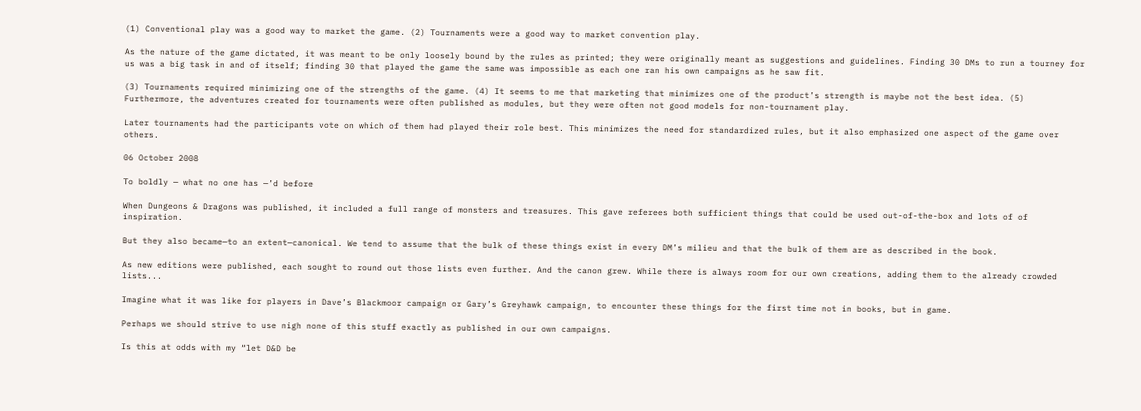(1) Conventional play was a good way to market the game. (2) Tournaments were a good way to market convention play.

As the nature of the game dictated, it was meant to be only loosely bound by the rules as printed; they were originally meant as suggestions and guidelines. Finding 30 DMs to run a tourney for us was a big task in and of itself; finding 30 that played the game the same was impossible as each one ran his own campaigns as he saw fit.

(3) Tournaments required minimizing one of the strengths of the game. (4) It seems to me that marketing that minimizes one of the product’s strength is maybe not the best idea. (5) Furthermore, the adventures created for tournaments were often published as modules, but they were often not good models for non-tournament play.

Later tournaments had the participants vote on which of them had played their role best. This minimizes the need for standardized rules, but it also emphasized one aspect of the game over others.

06 October 2008

To boldly — what no one has —’d before

When Dungeons & Dragons was published, it included a full range of monsters and treasures. This gave referees both sufficient things that could be used out-of-the-box and lots of of inspiration.

But they also became—to an extent—canonical. We tend to assume that the bulk of these things exist in every DM’s milieu and that the bulk of them are as described in the book.

As new editions were published, each sought to round out those lists even further. And the canon grew. While there is always room for our own creations, adding them to the already crowded lists...

Imagine what it was like for players in Dave’s Blackmoor campaign or Gary’s Greyhawk campaign, to encounter these things for the first time not in books, but in game.

Perhaps we should strive to use nigh none of this stuff exactly as published in our own campaigns.

Is this at odds with my “let D&D be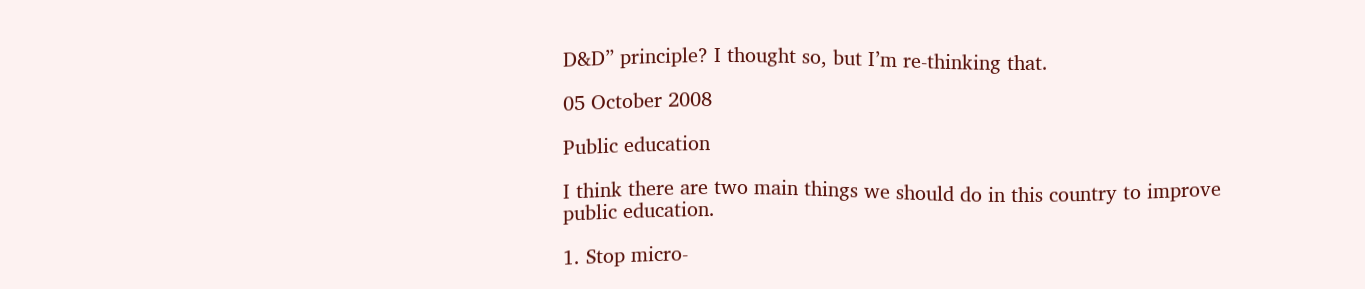D&D” principle? I thought so, but I’m re-thinking that.

05 October 2008

Public education

I think there are two main things we should do in this country to improve public education.

1. Stop micro-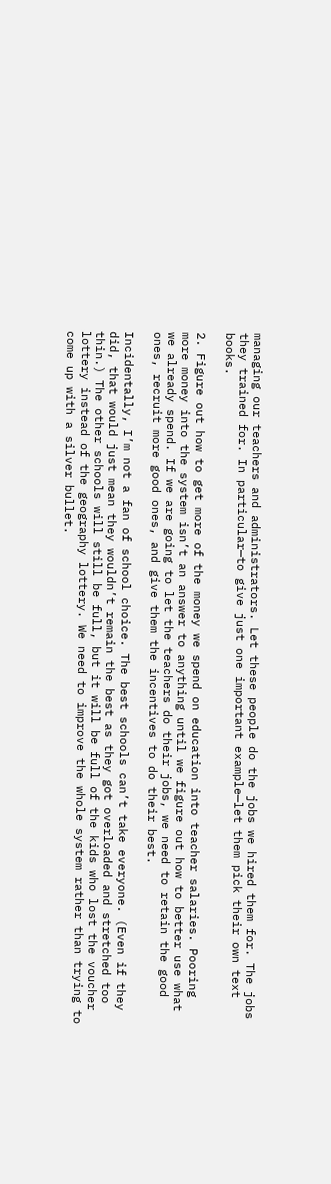managing our teachers and administrators. Let these people do the jobs we hired them for. The jobs they trained for. In particular—to give just one important example—let them pick their own text books.

2. Figure out how to get more of the money we spend on education into teacher salaries. Pooring more money into the system isn’t an answer to anything until we figure out how to better use what we already spend. If we are going to let the teachers do their jobs, we need to retain the good ones, recruit more good ones, and give them the incentives to do their best.

Incidentally, I’m not a fan of school choice. The best schools can’t take everyone. (Even if they did, that would just mean they wouldn’t remain the best as they got overloaded and stretched too thin.) The other schools will still be full, but it will be full of the kids who lost the voucher lottery instead of the geography lottery. We need to improve the whole system rather than trying to come up with a silver bullet.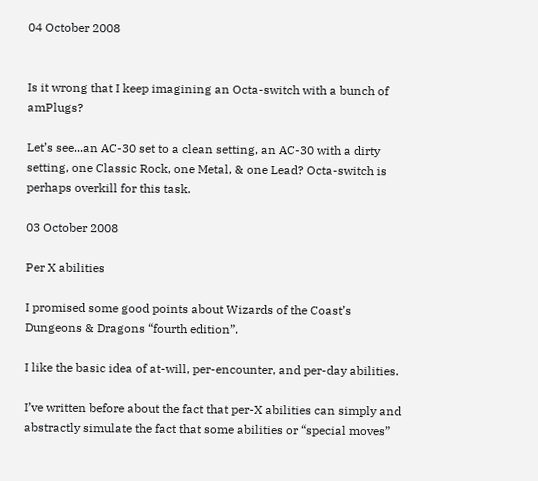04 October 2008


Is it wrong that I keep imagining an Octa-switch with a bunch of amPlugs?

Let’s see...an AC-30 set to a clean setting, an AC-30 with a dirty setting, one Classic Rock, one Metal, & one Lead? Octa-switch is perhaps overkill for this task.

03 October 2008

Per X abilities

I promised some good points about Wizards of the Coast’s Dungeons & Dragons “fourth edition”.

I like the basic idea of at-will, per-encounter, and per-day abilities.

I’ve written before about the fact that per-X abilities can simply and abstractly simulate the fact that some abilities or “special moves”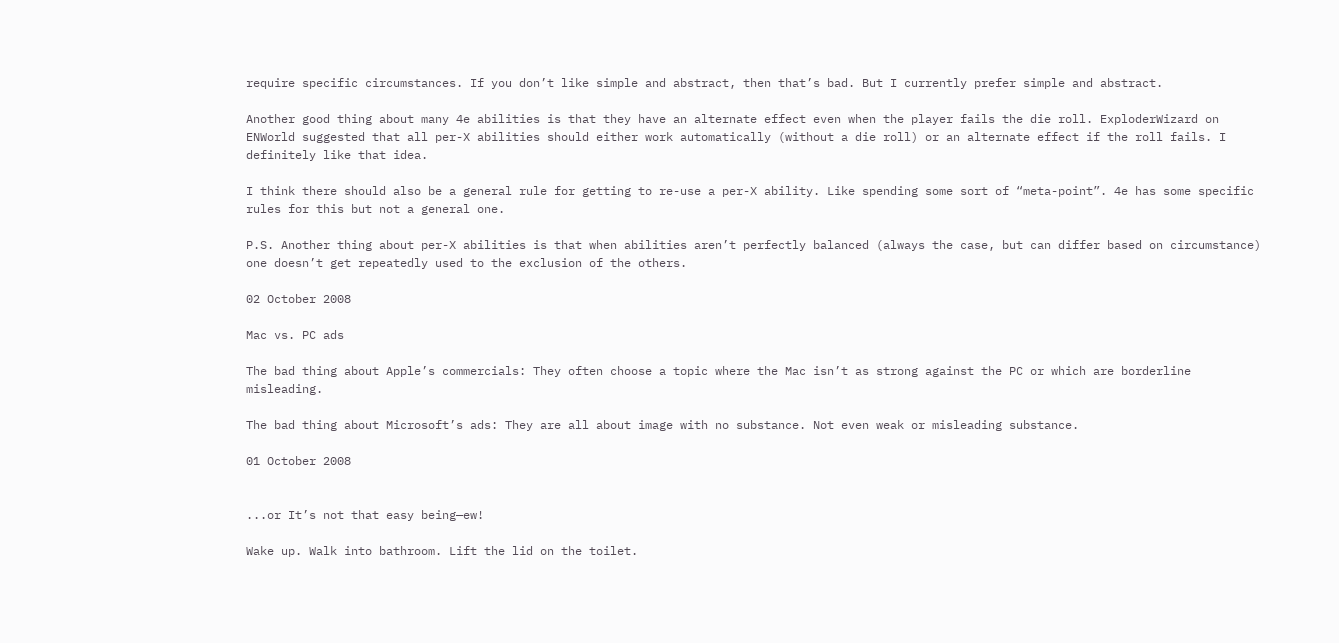require specific circumstances. If you don’t like simple and abstract, then that’s bad. But I currently prefer simple and abstract.

Another good thing about many 4e abilities is that they have an alternate effect even when the player fails the die roll. ExploderWizard on ENWorld suggested that all per-X abilities should either work automatically (without a die roll) or an alternate effect if the roll fails. I definitely like that idea.

I think there should also be a general rule for getting to re-use a per-X ability. Like spending some sort of “meta-point”. 4e has some specific rules for this but not a general one.

P.S. Another thing about per-X abilities is that when abilities aren’t perfectly balanced (always the case, but can differ based on circumstance) one doesn’t get repeatedly used to the exclusion of the others.

02 October 2008

Mac vs. PC ads

The bad thing about Apple’s commercials: They often choose a topic where the Mac isn’t as strong against the PC or which are borderline misleading.

The bad thing about Microsoft’s ads: They are all about image with no substance. Not even weak or misleading substance.

01 October 2008


...or It’s not that easy being—ew!

Wake up. Walk into bathroom. Lift the lid on the toilet.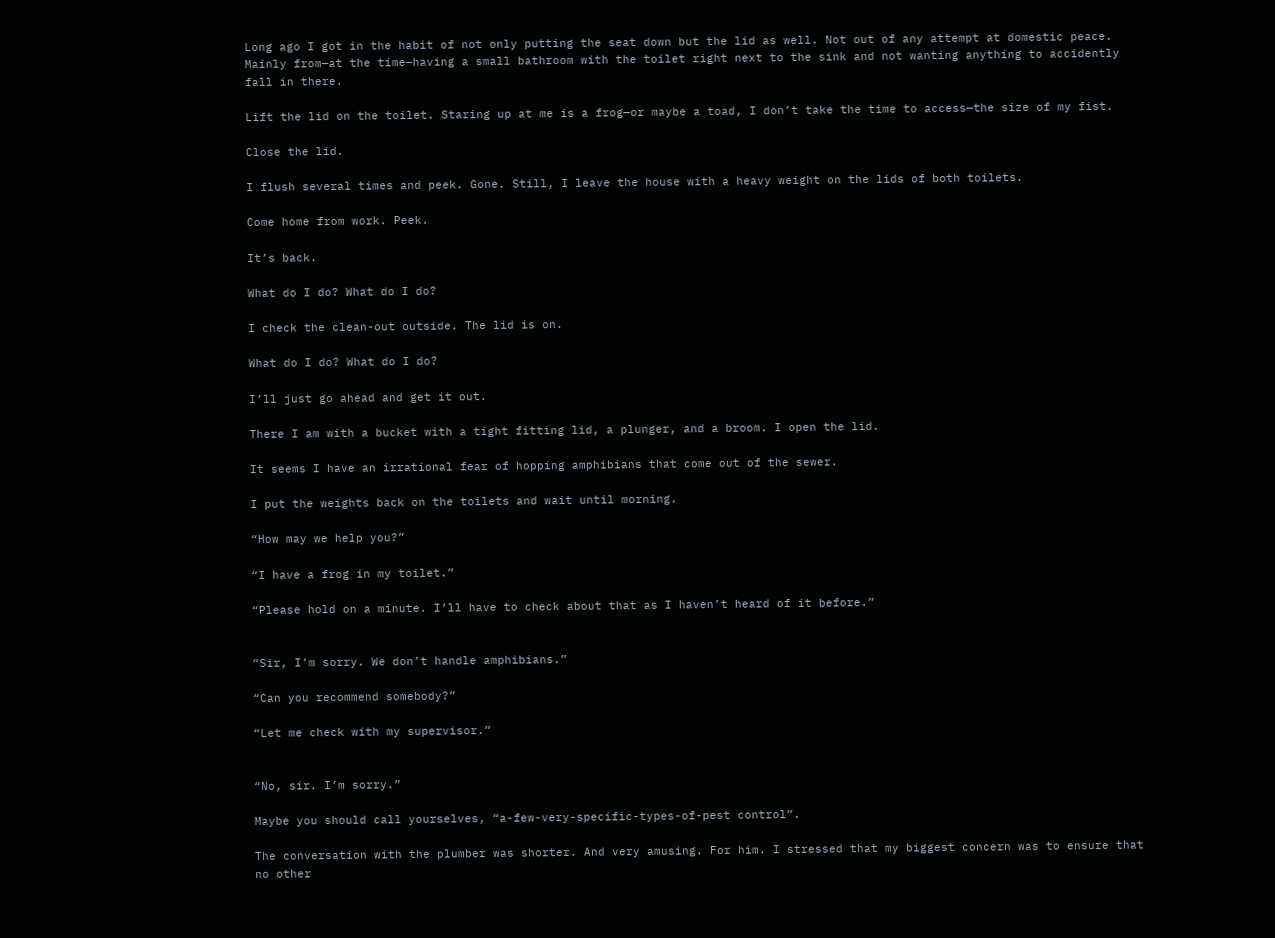Long ago I got in the habit of not only putting the seat down but the lid as well. Not out of any attempt at domestic peace. Mainly from—at the time—having a small bathroom with the toilet right next to the sink and not wanting anything to accidently fall in there.

Lift the lid on the toilet. Staring up at me is a frog—or maybe a toad, I don’t take the time to access—the size of my fist.

Close the lid.

I flush several times and peek. Gone. Still, I leave the house with a heavy weight on the lids of both toilets.

Come home from work. Peek.

It’s back.

What do I do? What do I do?

I check the clean-out outside. The lid is on.

What do I do? What do I do?

I’ll just go ahead and get it out.

There I am with a bucket with a tight fitting lid, a plunger, and a broom. I open the lid.

It seems I have an irrational fear of hopping amphibians that come out of the sewer.

I put the weights back on the toilets and wait until morning.

“How may we help you?”

“I have a frog in my toilet.”

“Please hold on a minute. I’ll have to check about that as I haven’t heard of it before.”


“Sir, I’m sorry. We don’t handle amphibians.”

“Can you recommend somebody?”

“Let me check with my supervisor.”


“No, sir. I’m sorry.”

Maybe you should call yourselves, “a-few-very-specific-types-of-pest control”.

The conversation with the plumber was shorter. And very amusing. For him. I stressed that my biggest concern was to ensure that no other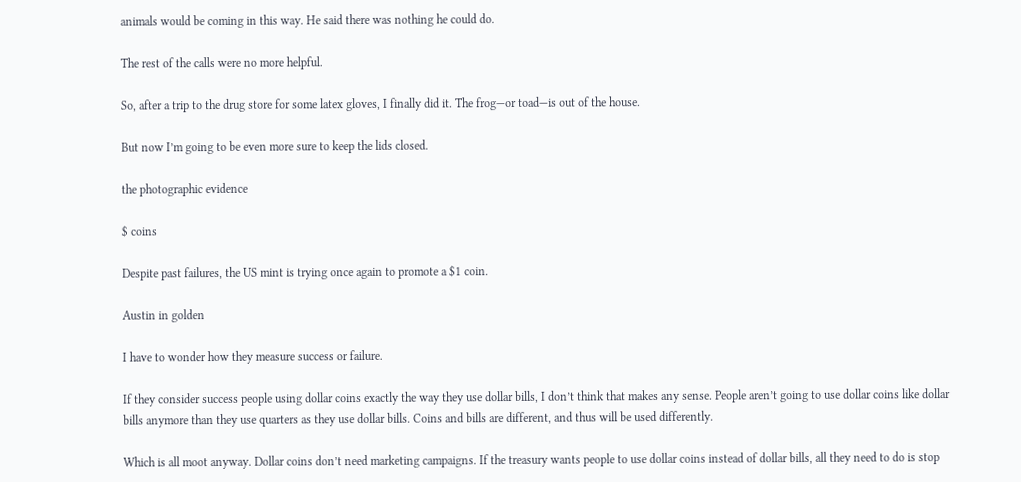animals would be coming in this way. He said there was nothing he could do.

The rest of the calls were no more helpful.

So, after a trip to the drug store for some latex gloves, I finally did it. The frog—or toad—is out of the house.

But now I’m going to be even more sure to keep the lids closed.

the photographic evidence

$ coins

Despite past failures, the US mint is trying once again to promote a $1 coin.

Austin in golden

I have to wonder how they measure success or failure.

If they consider success people using dollar coins exactly the way they use dollar bills, I don’t think that makes any sense. People aren’t going to use dollar coins like dollar bills anymore than they use quarters as they use dollar bills. Coins and bills are different, and thus will be used differently.

Which is all moot anyway. Dollar coins don’t need marketing campaigns. If the treasury wants people to use dollar coins instead of dollar bills, all they need to do is stop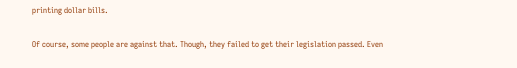printing dollar bills.

Of course, some people are against that. Though, they failed to get their legislation passed. Even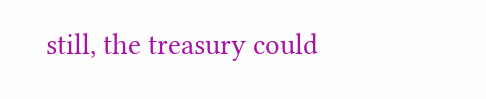still, the treasury could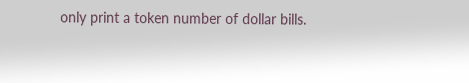only print a token number of dollar bills.